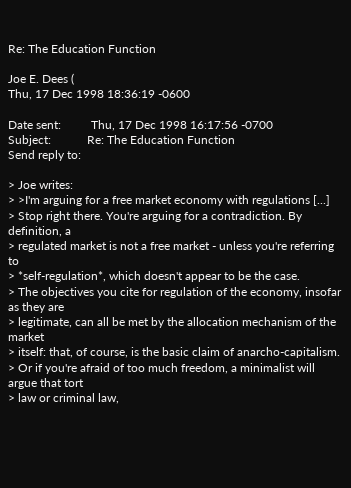Re: The Education Function

Joe E. Dees (
Thu, 17 Dec 1998 18:36:19 -0600

Date sent:          Thu, 17 Dec 1998 16:17:56 -0700
Subject:            Re: The Education Function
Send reply to:

> Joe writes:
> >I'm arguing for a free market economy with regulations [...]
> Stop right there. You're arguing for a contradiction. By definition, a
> regulated market is not a free market - unless you're referring to
> *self-regulation*, which doesn't appear to be the case.
> The objectives you cite for regulation of the economy, insofar as they are
> legitimate, can all be met by the allocation mechanism of the market
> itself: that, of course, is the basic claim of anarcho-capitalism.
> Or if you're afraid of too much freedom, a minimalist will argue that tort
> law or criminal law,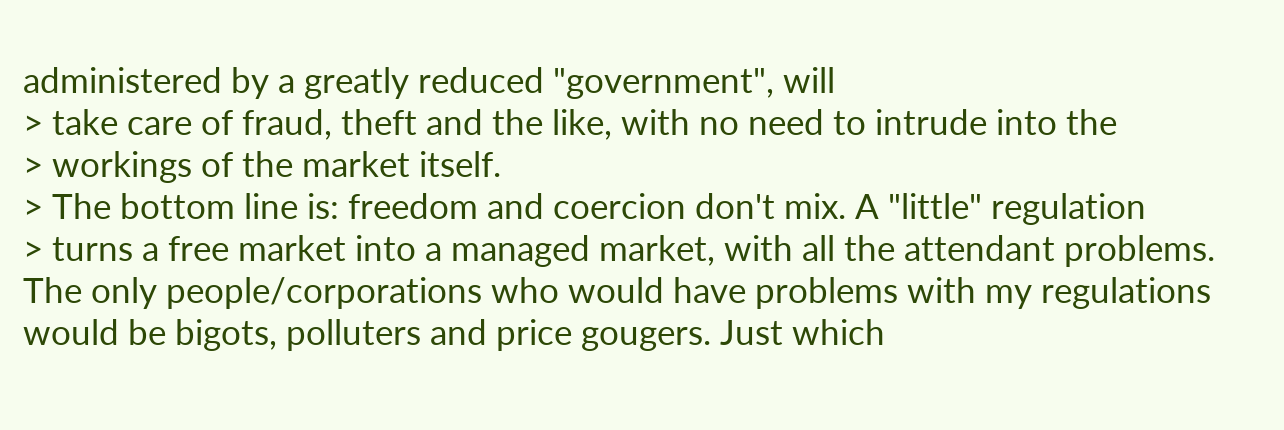administered by a greatly reduced "government", will
> take care of fraud, theft and the like, with no need to intrude into the
> workings of the market itself.
> The bottom line is: freedom and coercion don't mix. A "little" regulation
> turns a free market into a managed market, with all the attendant problems.
The only people/corporations who would have problems with my regulations would be bigots, polluters and price gougers. Just which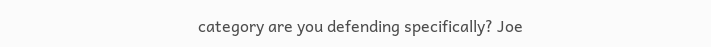category are you defending specifically? Joe